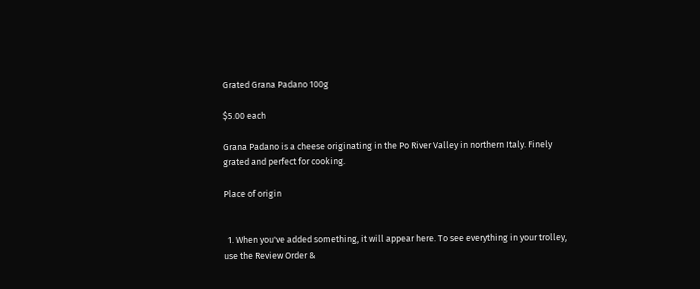Grated Grana Padano 100g

$5.00 each

Grana Padano is a cheese originating in the Po River Valley in northern Italy. Finely grated and perfect for cooking.

Place of origin


  1. When you've added something, it will appear here. To see everything in your trolley, use the Review Order &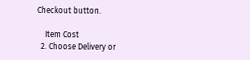Checkout button.

    Item Cost
  2. Choose Delivery or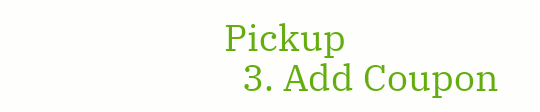Pickup
  3. Add Coupon